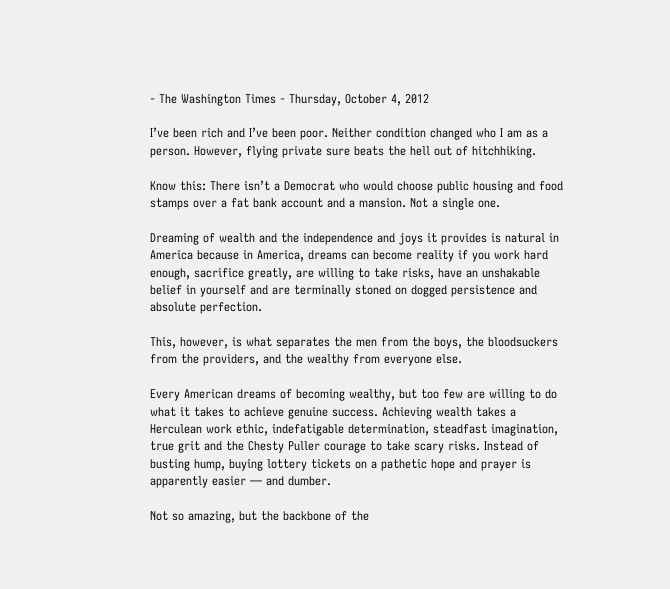- The Washington Times - Thursday, October 4, 2012

I’ve been rich and I’ve been poor. Neither condition changed who I am as a person. However, flying private sure beats the hell out of hitchhiking.

Know this: There isn’t a Democrat who would choose public housing and food stamps over a fat bank account and a mansion. Not a single one.

Dreaming of wealth and the independence and joys it provides is natural in America because in America, dreams can become reality if you work hard enough, sacrifice greatly, are willing to take risks, have an unshakable belief in yourself and are terminally stoned on dogged persistence and absolute perfection.

This, however, is what separates the men from the boys, the bloodsuckers from the providers, and the wealthy from everyone else.

Every American dreams of becoming wealthy, but too few are willing to do what it takes to achieve genuine success. Achieving wealth takes a Herculean work ethic, indefatigable determination, steadfast imagination, true grit and the Chesty Puller courage to take scary risks. Instead of busting hump, buying lottery tickets on a pathetic hope and prayer is apparently easier — and dumber.

Not so amazing, but the backbone of the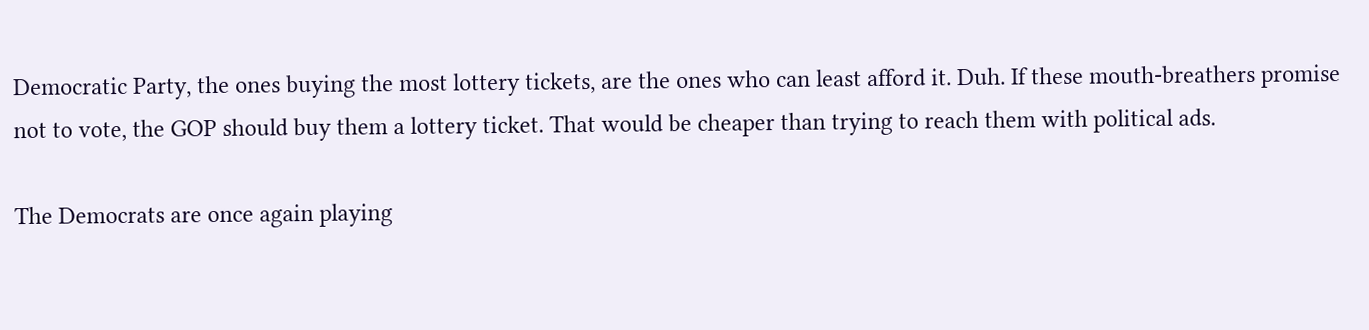Democratic Party, the ones buying the most lottery tickets, are the ones who can least afford it. Duh. If these mouth-breathers promise not to vote, the GOP should buy them a lottery ticket. That would be cheaper than trying to reach them with political ads.

The Democrats are once again playing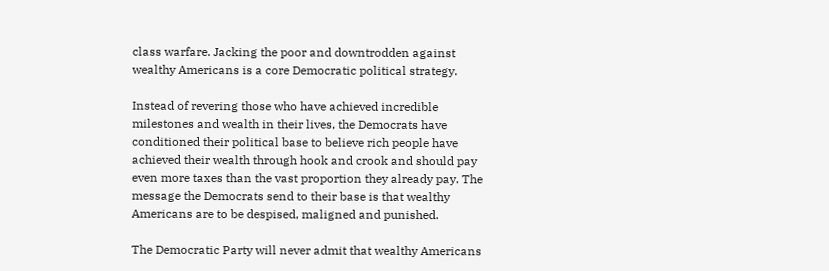class warfare. Jacking the poor and downtrodden against wealthy Americans is a core Democratic political strategy.

Instead of revering those who have achieved incredible milestones and wealth in their lives, the Democrats have conditioned their political base to believe rich people have achieved their wealth through hook and crook and should pay even more taxes than the vast proportion they already pay. The message the Democrats send to their base is that wealthy Americans are to be despised, maligned and punished.

The Democratic Party will never admit that wealthy Americans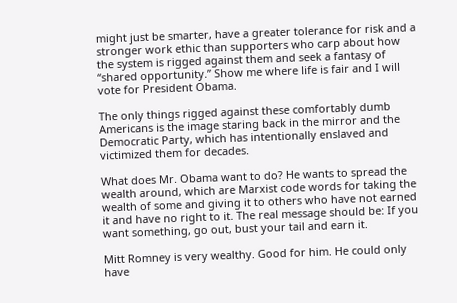might just be smarter, have a greater tolerance for risk and a stronger work ethic than supporters who carp about how the system is rigged against them and seek a fantasy of “shared opportunity.” Show me where life is fair and I will vote for President Obama.

The only things rigged against these comfortably dumb Americans is the image staring back in the mirror and the Democratic Party, which has intentionally enslaved and victimized them for decades.

What does Mr. Obama want to do? He wants to spread the wealth around, which are Marxist code words for taking the wealth of some and giving it to others who have not earned it and have no right to it. The real message should be: If you want something, go out, bust your tail and earn it.

Mitt Romney is very wealthy. Good for him. He could only have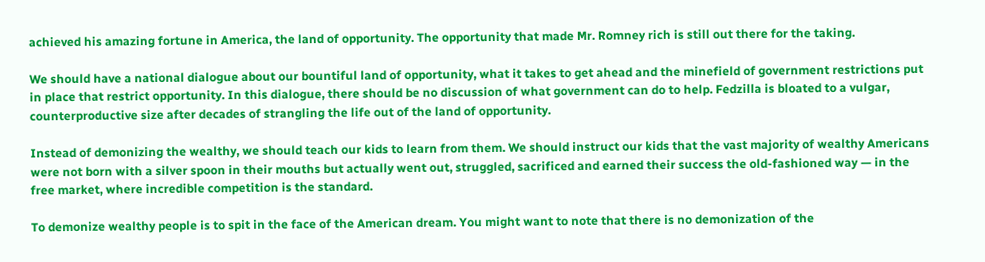achieved his amazing fortune in America, the land of opportunity. The opportunity that made Mr. Romney rich is still out there for the taking.

We should have a national dialogue about our bountiful land of opportunity, what it takes to get ahead and the minefield of government restrictions put in place that restrict opportunity. In this dialogue, there should be no discussion of what government can do to help. Fedzilla is bloated to a vulgar, counterproductive size after decades of strangling the life out of the land of opportunity.

Instead of demonizing the wealthy, we should teach our kids to learn from them. We should instruct our kids that the vast majority of wealthy Americans were not born with a silver spoon in their mouths but actually went out, struggled, sacrificed and earned their success the old-fashioned way — in the free market, where incredible competition is the standard.

To demonize wealthy people is to spit in the face of the American dream. You might want to note that there is no demonization of the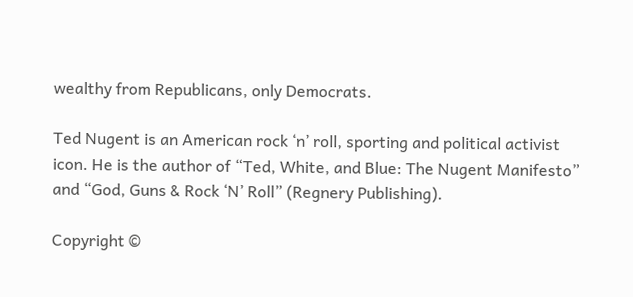wealthy from Republicans, only Democrats.

Ted Nugent is an American rock ‘n’ roll, sporting and political activist icon. He is the author of “Ted, White, and Blue: The Nugent Manifesto” and “God, Guns & Rock ‘N’ Roll” (Regnery Publishing).

Copyright ©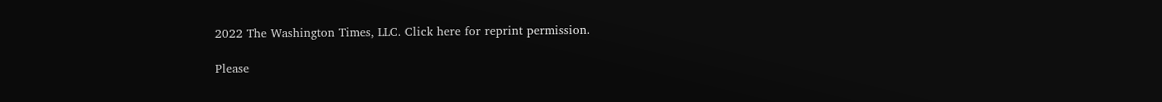2022 The Washington Times, LLC. Click here for reprint permission.

Please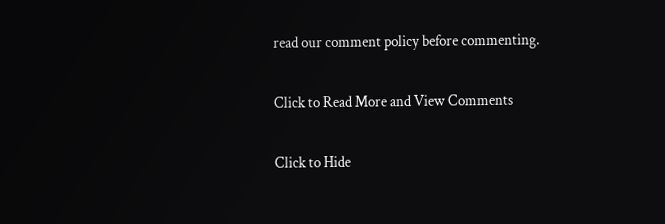read our comment policy before commenting.

Click to Read More and View Comments

Click to Hide